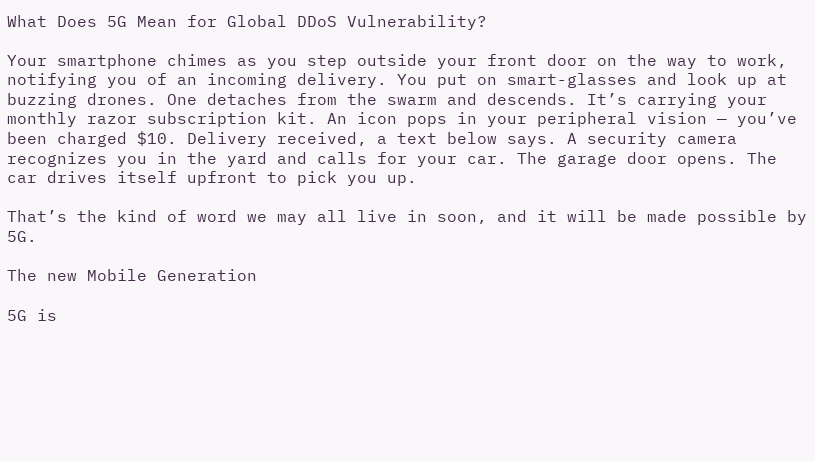What Does 5G Mean for Global DDoS Vulnerability?

Your smartphone chimes as you step outside your front door on the way to work, notifying you of an incoming delivery. You put on smart-glasses and look up at buzzing drones. One detaches from the swarm and descends. It’s carrying your monthly razor subscription kit. An icon pops in your peripheral vision — you’ve been charged $10. Delivery received, a text below says. A security camera recognizes you in the yard and calls for your car. The garage door opens. The car drives itself upfront to pick you up.

That’s the kind of word we may all live in soon, and it will be made possible by 5G.

The new Mobile Generation

5G is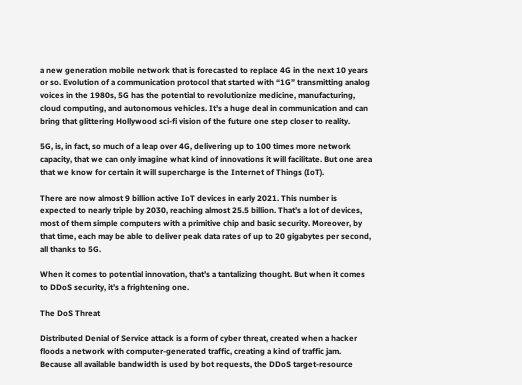a new generation mobile network that is forecasted to replace 4G in the next 10 years or so. Evolution of a communication protocol that started with “1G” transmitting analog voices in the 1980s, 5G has the potential to revolutionize medicine, manufacturing, cloud computing, and autonomous vehicles. It’s a huge deal in communication and can bring that glittering Hollywood sci-fi vision of the future one step closer to reality.

5G, is, in fact, so much of a leap over 4G, delivering up to 100 times more network capacity, that we can only imagine what kind of innovations it will facilitate. But one area that we know for certain it will supercharge is the Internet of Things (IoT).

There are now almost 9 billion active IoT devices in early 2021. This number is expected to nearly triple by 2030, reaching almost 25.5 billion. That’s a lot of devices, most of them simple computers with a primitive chip and basic security. Moreover, by that time, each may be able to deliver peak data rates of up to 20 gigabytes per second, all thanks to 5G.

When it comes to potential innovation, that’s a tantalizing thought. But when it comes to DDoS security, it’s a frightening one.

The DoS Threat

Distributed Denial of Service attack is a form of cyber threat, created when a hacker floods a network with computer-generated traffic, creating a kind of traffic jam. Because all available bandwidth is used by bot requests, the DDoS target-resource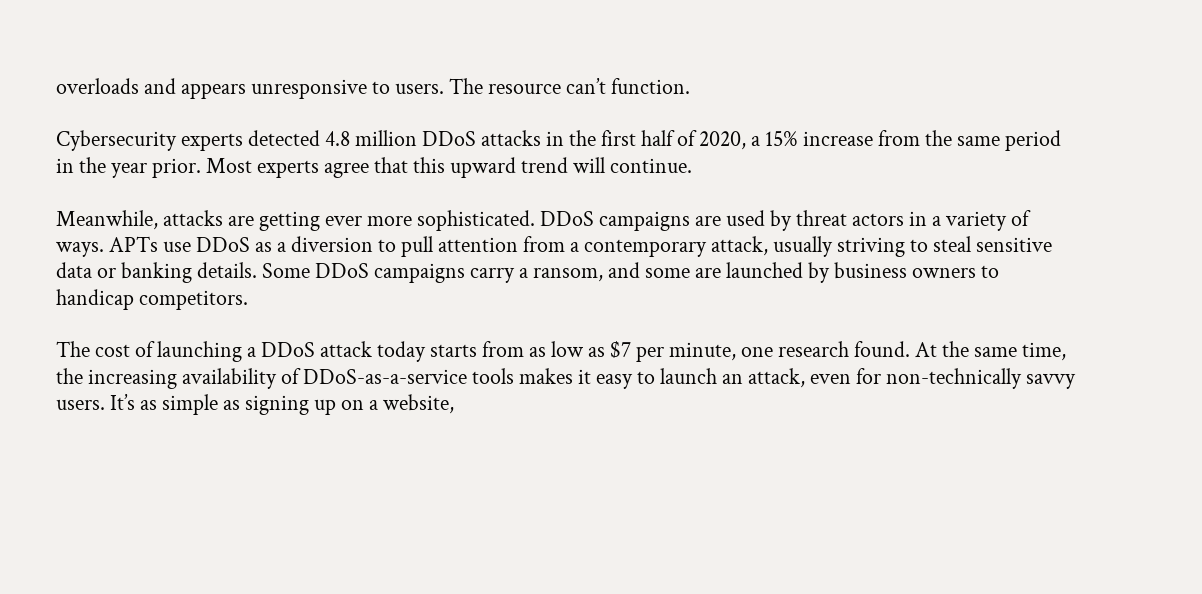overloads and appears unresponsive to users. The resource can’t function.

Cybersecurity experts detected 4.8 million DDoS attacks in the first half of 2020, a 15% increase from the same period in the year prior. Most experts agree that this upward trend will continue.

Meanwhile, attacks are getting ever more sophisticated. DDoS campaigns are used by threat actors in a variety of ways. APTs use DDoS as a diversion to pull attention from a contemporary attack, usually striving to steal sensitive data or banking details. Some DDoS campaigns carry a ransom, and some are launched by business owners to handicap competitors.

The cost of launching a DDoS attack today starts from as low as $7 per minute, one research found. At the same time, the increasing availability of DDoS-as-a-service tools makes it easy to launch an attack, even for non-technically savvy users. It’s as simple as signing up on a website,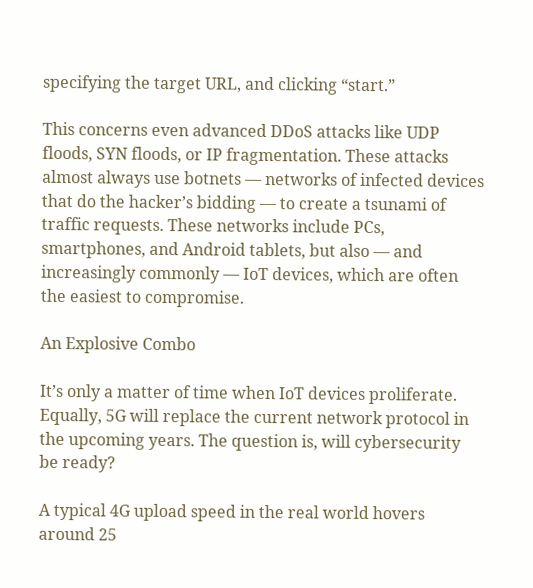specifying the target URL, and clicking “start.”

This concerns even advanced DDoS attacks like UDP floods, SYN floods, or IP fragmentation. These attacks almost always use botnets — networks of infected devices that do the hacker’s bidding — to create a tsunami of traffic requests. These networks include PCs, smartphones, and Android tablets, but also — and increasingly commonly — IoT devices, which are often the easiest to compromise.

An Explosive Combo

It’s only a matter of time when IoT devices proliferate. Equally, 5G will replace the current network protocol in the upcoming years. The question is, will cybersecurity be ready?

A typical 4G upload speed in the real world hovers around 25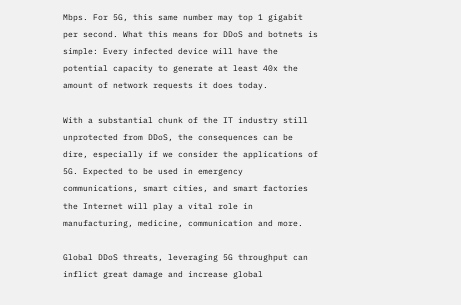Mbps. For 5G, this same number may top 1 gigabit per second. What this means for DDoS and botnets is simple: Every infected device will have the potential capacity to generate at least 40x the amount of network requests it does today.

With a substantial chunk of the IT industry still unprotected from DDoS, the consequences can be dire, especially if we consider the applications of 5G. Expected to be used in emergency communications, smart cities, and smart factories the Internet will play a vital role in manufacturing, medicine, communication and more.

Global DDoS threats, leveraging 5G throughput can inflict great damage and increase global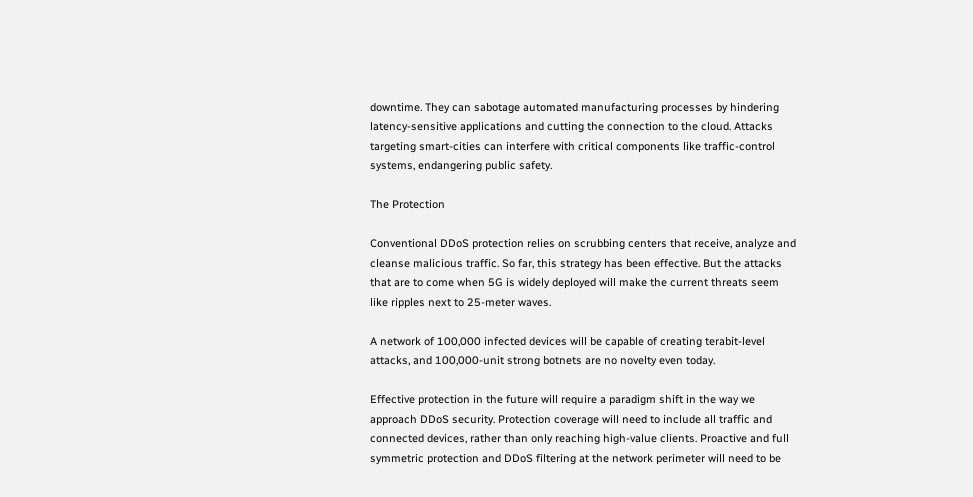downtime. They can sabotage automated manufacturing processes by hindering latency-sensitive applications and cutting the connection to the cloud. Attacks targeting smart-cities can interfere with critical components like traffic-control systems, endangering public safety.

The Protection

Conventional DDoS protection relies on scrubbing centers that receive, analyze and cleanse malicious traffic. So far, this strategy has been effective. But the attacks that are to come when 5G is widely deployed will make the current threats seem like ripples next to 25-meter waves.

A network of 100,000 infected devices will be capable of creating terabit-level attacks, and 100,000-unit strong botnets are no novelty even today.

Effective protection in the future will require a paradigm shift in the way we approach DDoS security. Protection coverage will need to include all traffic and connected devices, rather than only reaching high-value clients. Proactive and full symmetric protection and DDoS filtering at the network perimeter will need to be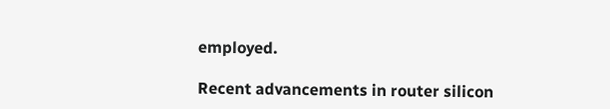employed.

Recent advancements in router silicon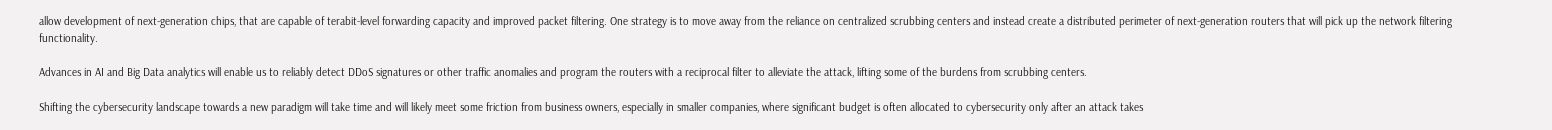allow development of next-generation chips, that are capable of terabit-level forwarding capacity and improved packet filtering. One strategy is to move away from the reliance on centralized scrubbing centers and instead create a distributed perimeter of next-generation routers that will pick up the network filtering functionality.

Advances in AI and Big Data analytics will enable us to reliably detect DDoS signatures or other traffic anomalies and program the routers with a reciprocal filter to alleviate the attack, lifting some of the burdens from scrubbing centers.

Shifting the cybersecurity landscape towards a new paradigm will take time and will likely meet some friction from business owners, especially in smaller companies, where significant budget is often allocated to cybersecurity only after an attack takes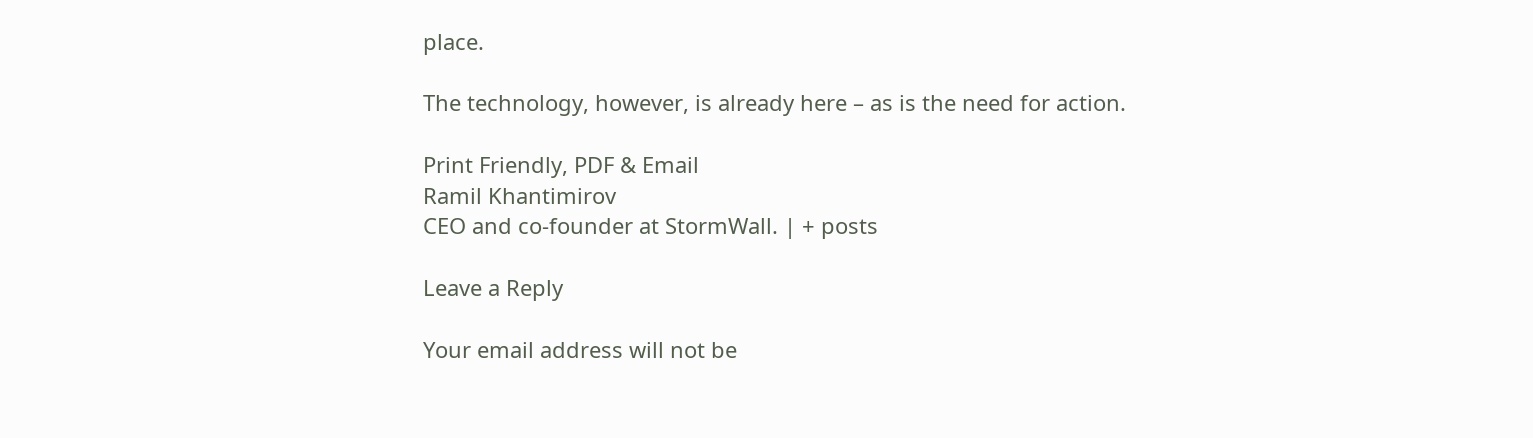place.

The technology, however, is already here – as is the need for action.

Print Friendly, PDF & Email
Ramil Khantimirov
CEO and co-founder at StormWall. | + posts

Leave a Reply

Your email address will not be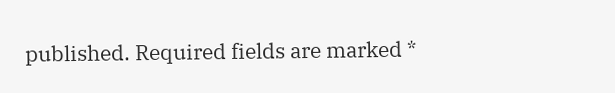published. Required fields are marked *